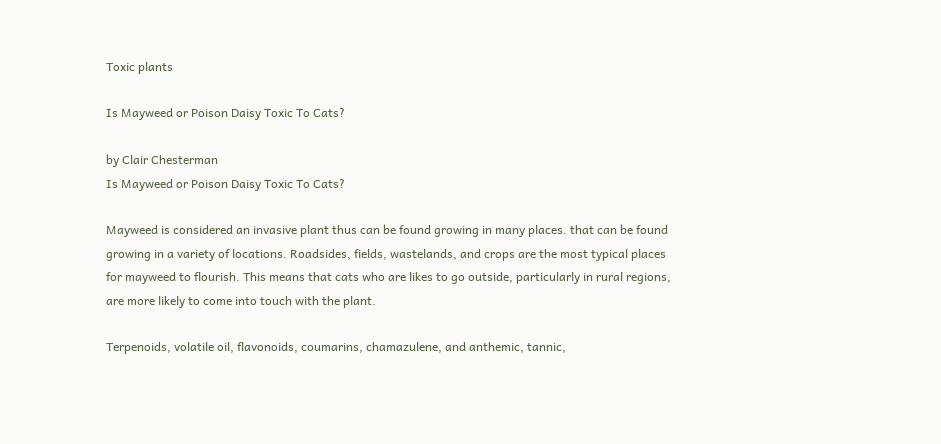Toxic plants

Is Mayweed or Poison Daisy Toxic To Cats?

by Clair Chesterman
Is Mayweed or Poison Daisy Toxic To Cats?

Mayweed is considered an invasive plant thus can be found growing in many places. that can be found growing in a variety of locations. Roadsides, fields, wastelands, and crops are the most typical places for mayweed to flourish. This means that cats who are likes to go outside, particularly in rural regions, are more likely to come into touch with the plant.

Terpenoids, volatile oil, flavonoids, coumarins, chamazulene, and anthemic, tannic,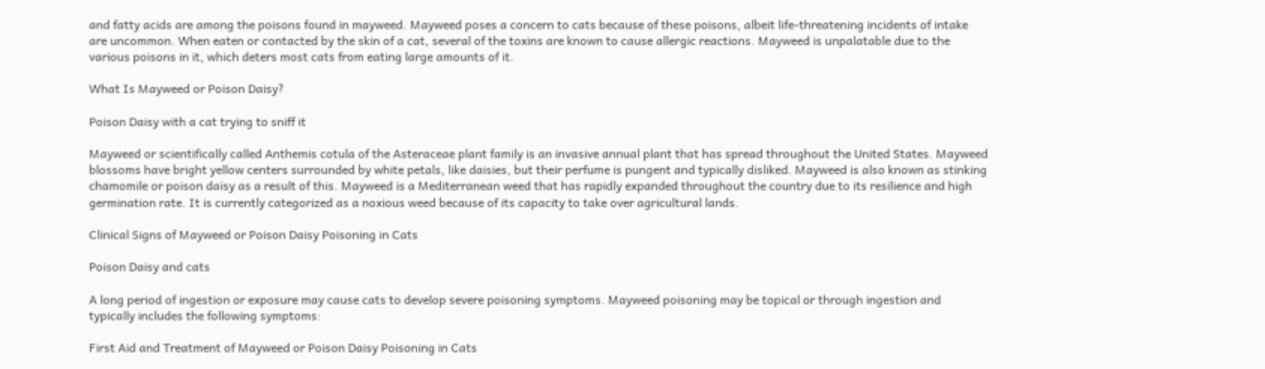and fatty acids are among the poisons found in mayweed. Mayweed poses a concern to cats because of these poisons, albeit life-threatening incidents of intake are uncommon. When eaten or contacted by the skin of a cat, several of the toxins are known to cause allergic reactions. Mayweed is unpalatable due to the various poisons in it, which deters most cats from eating large amounts of it.

What Is Mayweed or Poison Daisy?

Poison Daisy with a cat trying to sniff it

Mayweed or scientifically called Anthemis cotula of the Asteraceae plant family is an invasive annual plant that has spread throughout the United States. Mayweed blossoms have bright yellow centers surrounded by white petals, like daisies, but their perfume is pungent and typically disliked. Mayweed is also known as stinking chamomile or poison daisy as a result of this. Mayweed is a Mediterranean weed that has rapidly expanded throughout the country due to its resilience and high germination rate. It is currently categorized as a noxious weed because of its capacity to take over agricultural lands.

Clinical Signs of Mayweed or Poison Daisy Poisoning in Cats

Poison Daisy and cats

A long period of ingestion or exposure may cause cats to develop severe poisoning symptoms. Mayweed poisoning may be topical or through ingestion and typically includes the following symptoms:

First Aid and Treatment of Mayweed or Poison Daisy Poisoning in Cats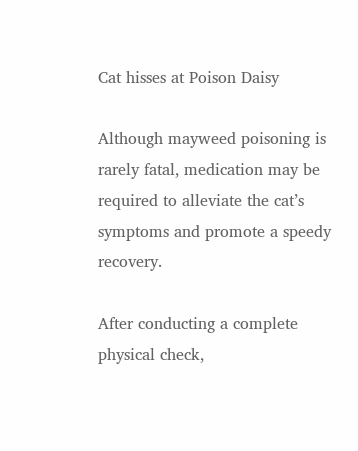Cat hisses at Poison Daisy

Although mayweed poisoning is rarely fatal, medication may be required to alleviate the cat’s symptoms and promote a speedy recovery.

After conducting a complete physical check,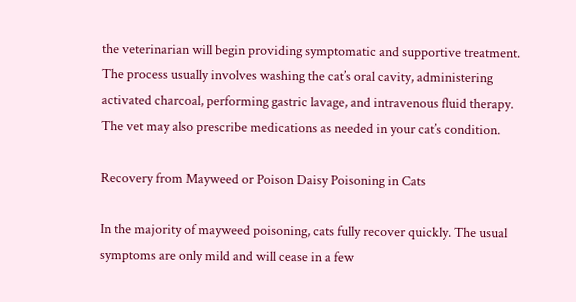the veterinarian will begin providing symptomatic and supportive treatment. The process usually involves washing the cat’s oral cavity, administering activated charcoal, performing gastric lavage, and intravenous fluid therapy. The vet may also prescribe medications as needed in your cat’s condition.

Recovery from Mayweed or Poison Daisy Poisoning in Cats

In the majority of mayweed poisoning, cats fully recover quickly. The usual symptoms are only mild and will cease in a few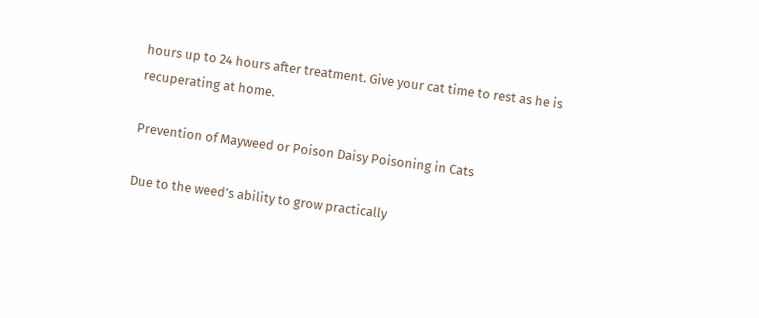hours up to 24 hours after treatment. Give your cat time to rest as he is recuperating at home.

Prevention of Mayweed or Poison Daisy Poisoning in Cats

Due to the weed’s ability to grow practically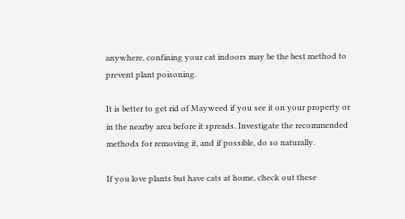anywhere, confining your cat indoors may be the best method to prevent plant poisoning.

It is better to get rid of Mayweed if you see it on your property or in the nearby area before it spreads. Investigate the recommended methods for removing it, and if possible, do so naturally.

If you love plants but have cats at home, check out these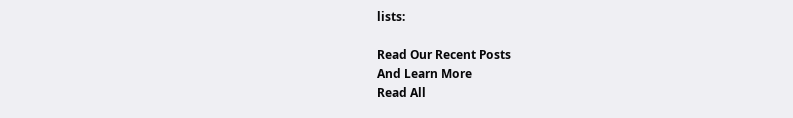lists:

Read Our Recent Posts
And Learn More
Read All